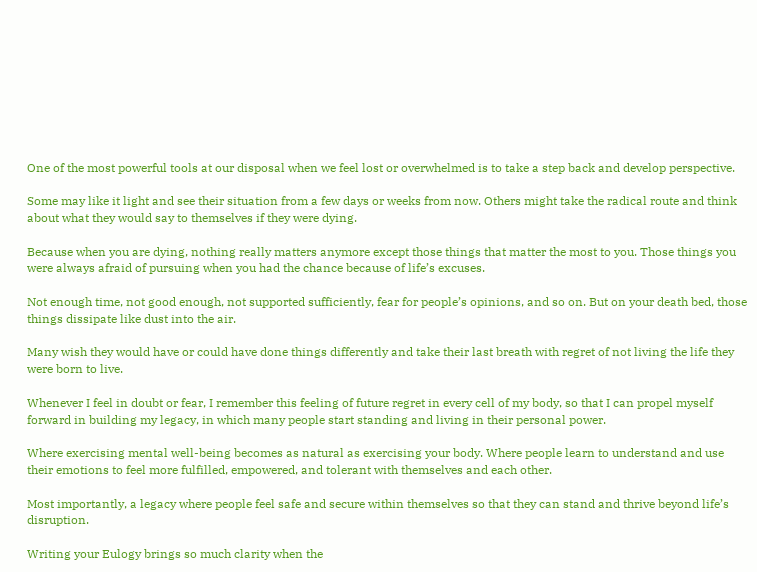One of the most powerful tools at our disposal when we feel lost or overwhelmed is to take a step back and develop perspective.

Some may like it light and see their situation from a few days or weeks from now. Others might take the radical route and think about what they would say to themselves if they were dying.

Because when you are dying, nothing really matters anymore except those things that matter the most to you. Those things you were always afraid of pursuing when you had the chance because of life’s excuses.

Not enough time, not good enough, not supported sufficiently, fear for people’s opinions, and so on. But on your death bed, those things dissipate like dust into the air.

Many wish they would have or could have done things differently and take their last breath with regret of not living the life they were born to live.

Whenever I feel in doubt or fear, I remember this feeling of future regret in every cell of my body, so that I can propel myself forward in building my legacy, in which many people start standing and living in their personal power.

Where exercising mental well-being becomes as natural as exercising your body. Where people learn to understand and use their emotions to feel more fulfilled, empowered, and tolerant with themselves and each other.

Most importantly, a legacy where people feel safe and secure within themselves so that they can stand and thrive beyond life’s disruption.

Writing your Eulogy brings so much clarity when the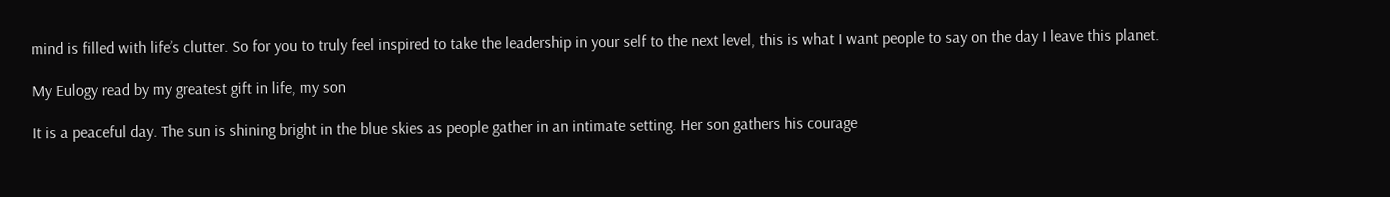mind is filled with life’s clutter. So for you to truly feel inspired to take the leadership in your self to the next level, this is what I want people to say on the day I leave this planet.

My Eulogy read by my greatest gift in life, my son

It is a peaceful day. The sun is shining bright in the blue skies as people gather in an intimate setting. Her son gathers his courage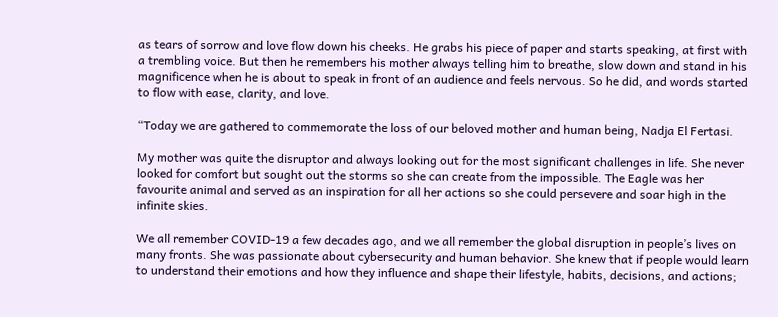as tears of sorrow and love flow down his cheeks. He grabs his piece of paper and starts speaking, at first with a trembling voice. But then he remembers his mother always telling him to breathe, slow down and stand in his magnificence when he is about to speak in front of an audience and feels nervous. So he did, and words started to flow with ease, clarity, and love.

“Today we are gathered to commemorate the loss of our beloved mother and human being, Nadja El Fertasi.

My mother was quite the disruptor and always looking out for the most significant challenges in life. She never looked for comfort but sought out the storms so she can create from the impossible. The Eagle was her favourite animal and served as an inspiration for all her actions so she could persevere and soar high in the infinite skies.

We all remember COVID-19 a few decades ago, and we all remember the global disruption in people’s lives on many fronts. She was passionate about cybersecurity and human behavior. She knew that if people would learn to understand their emotions and how they influence and shape their lifestyle, habits, decisions, and actions;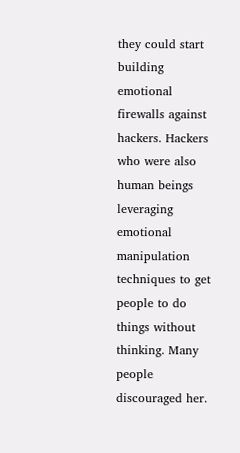they could start building emotional firewalls against hackers. Hackers who were also human beings leveraging emotional manipulation techniques to get people to do things without thinking. Many people discouraged her.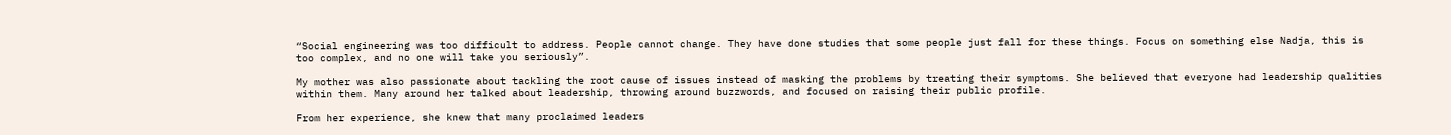“Social engineering was too difficult to address. People cannot change. They have done studies that some people just fall for these things. Focus on something else Nadja, this is too complex, and no one will take you seriously”.

My mother was also passionate about tackling the root cause of issues instead of masking the problems by treating their symptoms. She believed that everyone had leadership qualities within them. Many around her talked about leadership, throwing around buzzwords, and focused on raising their public profile.

From her experience, she knew that many proclaimed leaders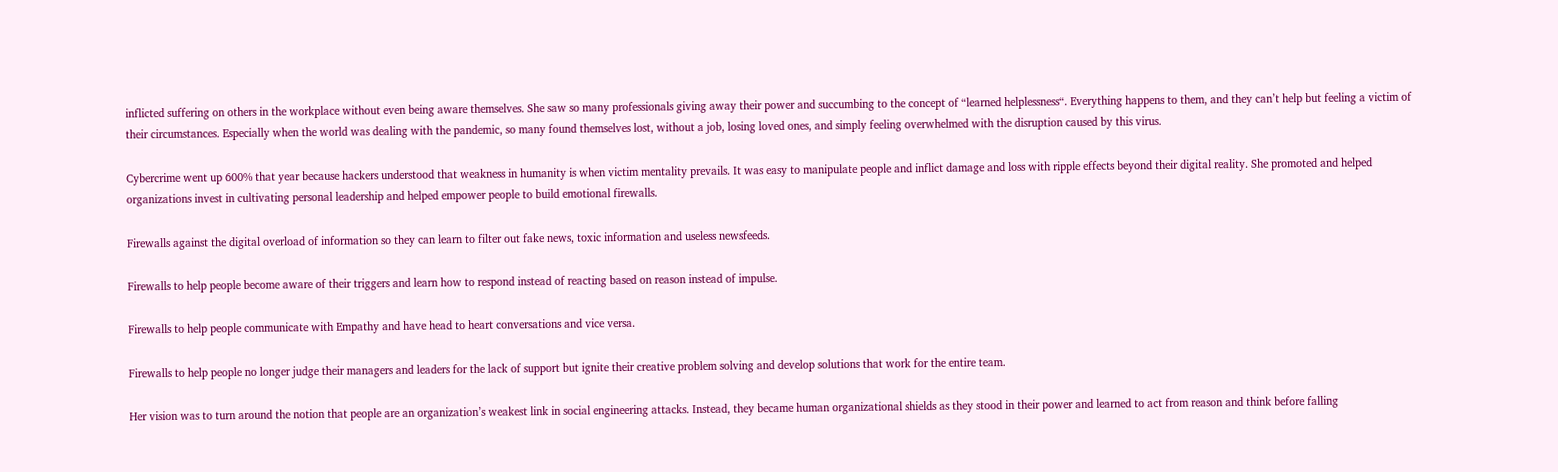inflicted suffering on others in the workplace without even being aware themselves. She saw so many professionals giving away their power and succumbing to the concept of “learned helplessness“. Everything happens to them, and they can’t help but feeling a victim of their circumstances. Especially when the world was dealing with the pandemic, so many found themselves lost, without a job, losing loved ones, and simply feeling overwhelmed with the disruption caused by this virus.

Cybercrime went up 600% that year because hackers understood that weakness in humanity is when victim mentality prevails. It was easy to manipulate people and inflict damage and loss with ripple effects beyond their digital reality. She promoted and helped organizations invest in cultivating personal leadership and helped empower people to build emotional firewalls.

Firewalls against the digital overload of information so they can learn to filter out fake news, toxic information and useless newsfeeds.

Firewalls to help people become aware of their triggers and learn how to respond instead of reacting based on reason instead of impulse.

Firewalls to help people communicate with Empathy and have head to heart conversations and vice versa.

Firewalls to help people no longer judge their managers and leaders for the lack of support but ignite their creative problem solving and develop solutions that work for the entire team.

Her vision was to turn around the notion that people are an organization’s weakest link in social engineering attacks. Instead, they became human organizational shields as they stood in their power and learned to act from reason and think before falling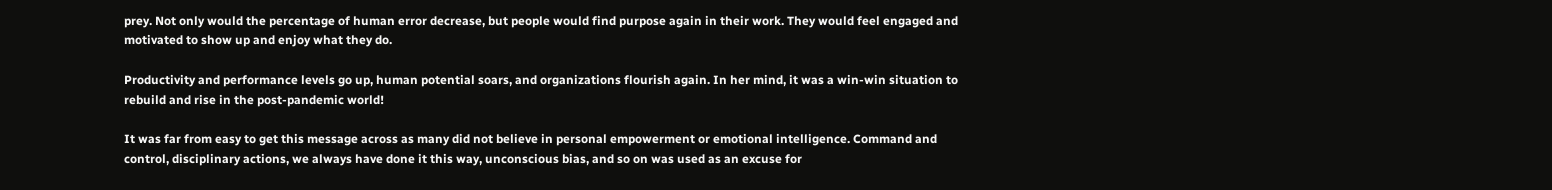prey. Not only would the percentage of human error decrease, but people would find purpose again in their work. They would feel engaged and motivated to show up and enjoy what they do.

Productivity and performance levels go up, human potential soars, and organizations flourish again. In her mind, it was a win-win situation to rebuild and rise in the post-pandemic world!

It was far from easy to get this message across as many did not believe in personal empowerment or emotional intelligence. Command and control, disciplinary actions, we always have done it this way, unconscious bias, and so on was used as an excuse for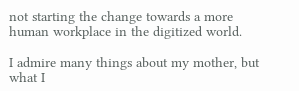not starting the change towards a more human workplace in the digitized world.

I admire many things about my mother, but what I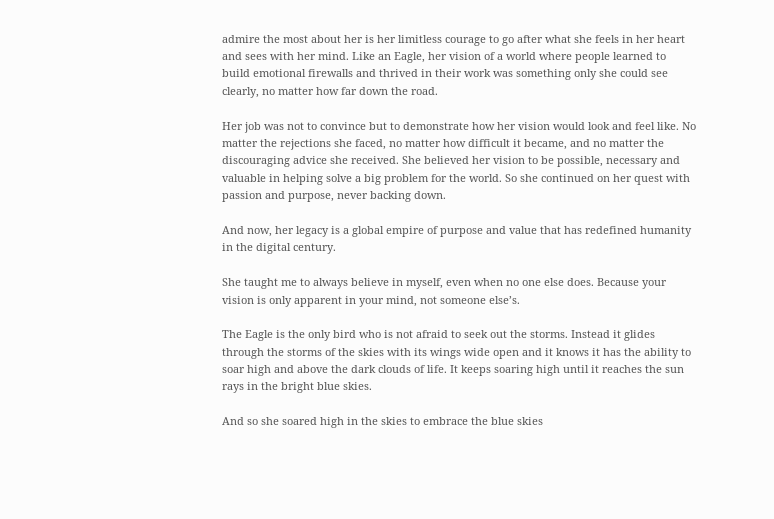admire the most about her is her limitless courage to go after what she feels in her heart and sees with her mind. Like an Eagle, her vision of a world where people learned to build emotional firewalls and thrived in their work was something only she could see clearly, no matter how far down the road.

Her job was not to convince but to demonstrate how her vision would look and feel like. No matter the rejections she faced, no matter how difficult it became, and no matter the discouraging advice she received. She believed her vision to be possible, necessary and valuable in helping solve a big problem for the world. So she continued on her quest with passion and purpose, never backing down.

And now, her legacy is a global empire of purpose and value that has redefined humanity in the digital century.

She taught me to always believe in myself, even when no one else does. Because your vision is only apparent in your mind, not someone else’s.

The Eagle is the only bird who is not afraid to seek out the storms. Instead it glides through the storms of the skies with its wings wide open and it knows it has the ability to soar high and above the dark clouds of life. It keeps soaring high until it reaches the sun rays in the bright blue skies.

And so she soared high in the skies to embrace the blue skies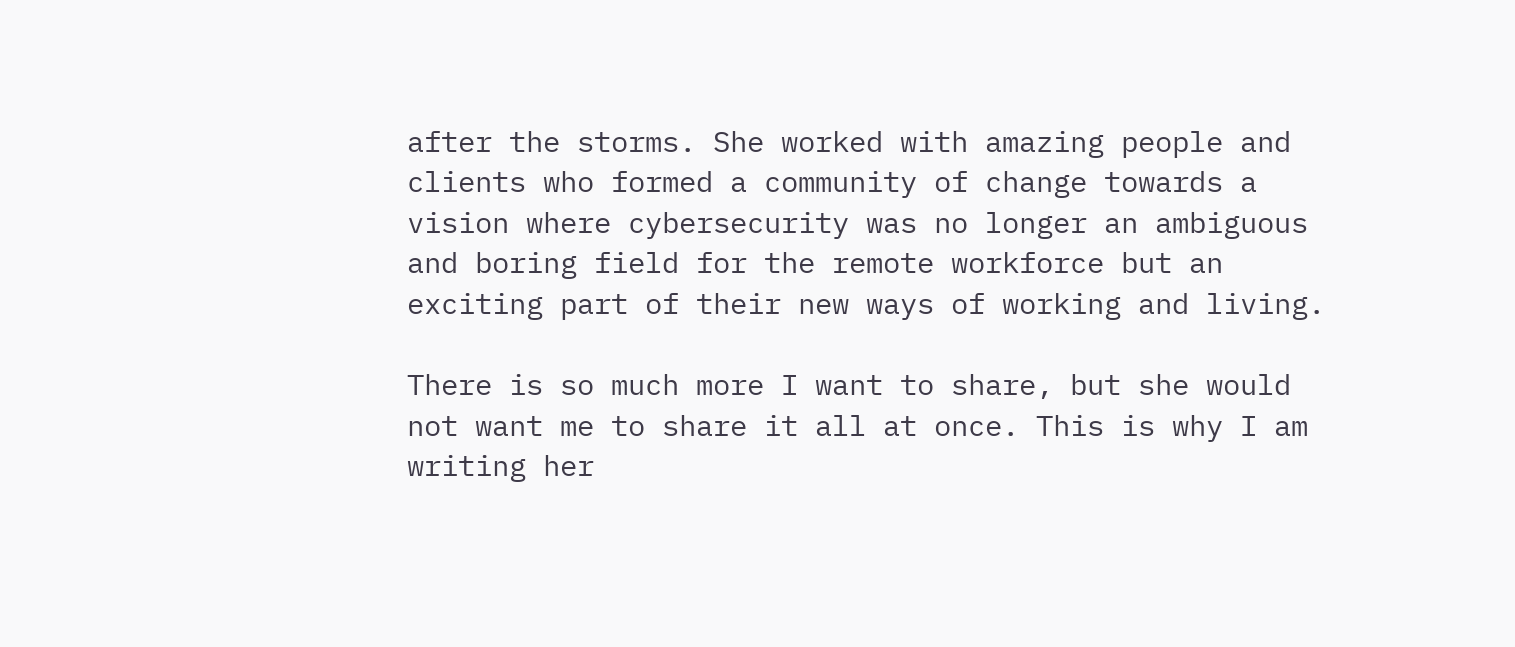after the storms. She worked with amazing people and clients who formed a community of change towards a vision where cybersecurity was no longer an ambiguous and boring field for the remote workforce but an exciting part of their new ways of working and living.

There is so much more I want to share, but she would not want me to share it all at once. This is why I am writing her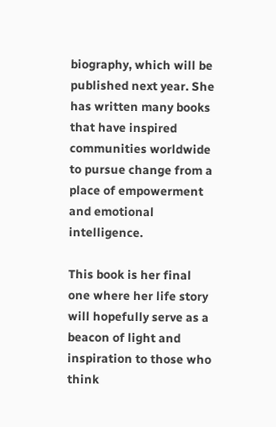biography, which will be published next year. She has written many books that have inspired communities worldwide to pursue change from a place of empowerment and emotional intelligence.

This book is her final one where her life story will hopefully serve as a beacon of light and inspiration to those who think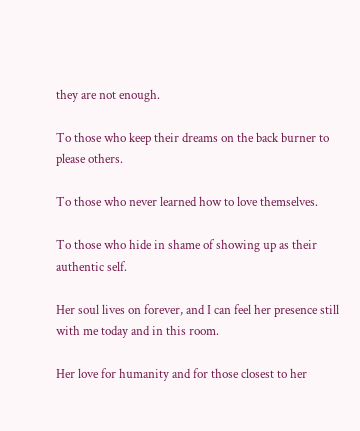they are not enough.

To those who keep their dreams on the back burner to please others.

To those who never learned how to love themselves.

To those who hide in shame of showing up as their authentic self.

Her soul lives on forever, and I can feel her presence still with me today and in this room.

Her love for humanity and for those closest to her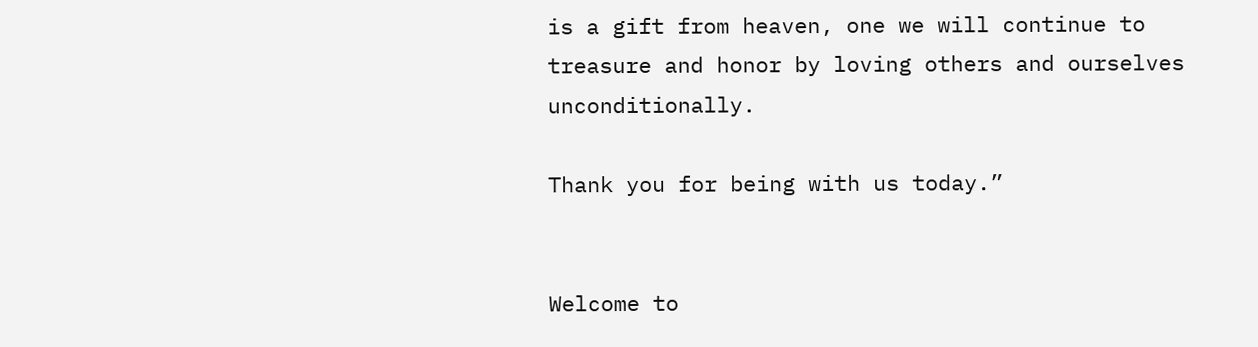is a gift from heaven, one we will continue to treasure and honor by loving others and ourselves unconditionally.

Thank you for being with us today.”


Welcome to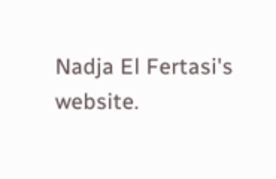Nadja El Fertasi's website.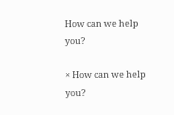How can we help you?

× How can we help you?